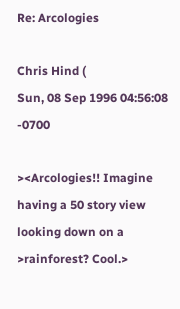Re: Arcologies

Chris Hind (
Sun, 08 Sep 1996 04:56:08 -0700

><Arcologies!! Imagine having a 50 story view looking down on a
>rainforest? Cool.>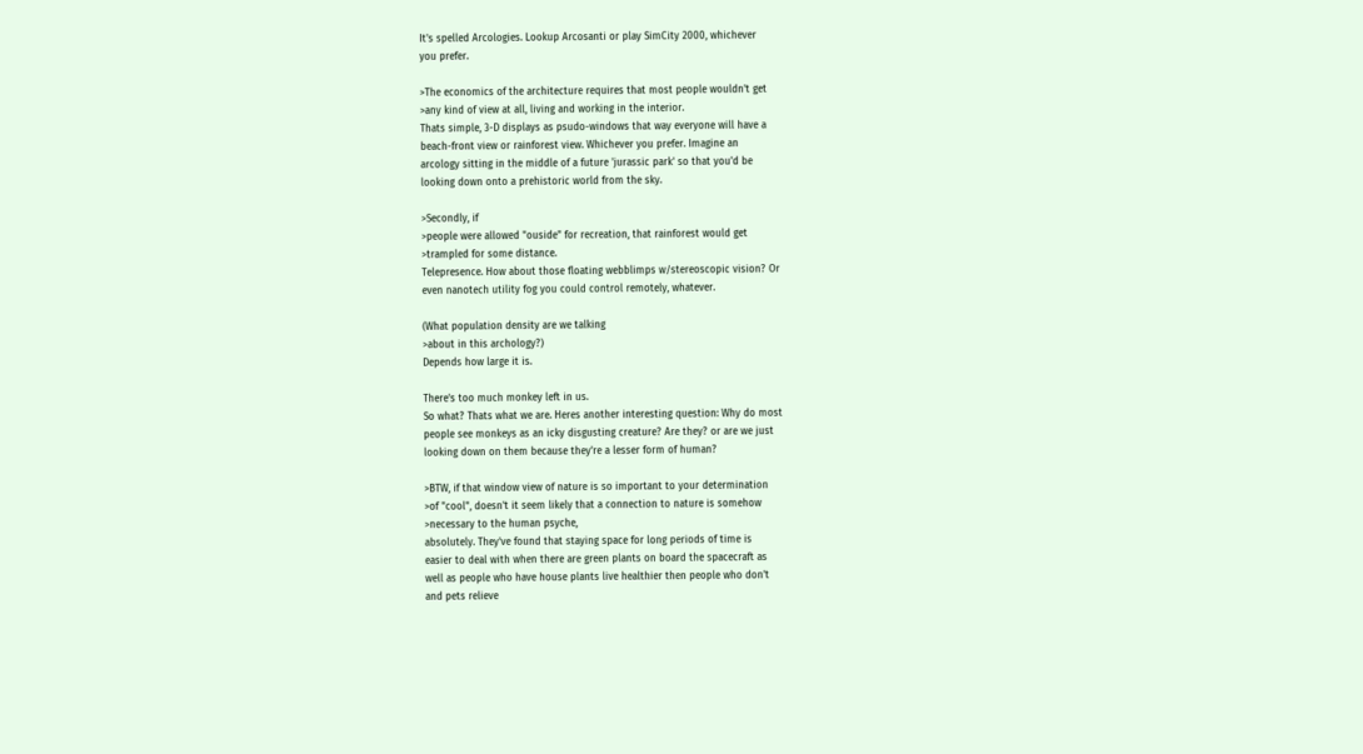It's spelled Arcologies. Lookup Arcosanti or play SimCity 2000, whichever
you prefer.

>The economics of the architecture requires that most people wouldn't get
>any kind of view at all, living and working in the interior.
Thats simple, 3-D displays as psudo-windows that way everyone will have a
beach-front view or rainforest view. Whichever you prefer. Imagine an
arcology sitting in the middle of a future 'jurassic park' so that you'd be
looking down onto a prehistoric world from the sky.

>Secondly, if
>people were allowed "ouside" for recreation, that rainforest would get
>trampled for some distance.
Telepresence. How about those floating webblimps w/stereoscopic vision? Or
even nanotech utility fog you could control remotely, whatever.

(What population density are we talking
>about in this archology?)
Depends how large it is.

There's too much monkey left in us.
So what? Thats what we are. Heres another interesting question: Why do most
people see monkeys as an icky disgusting creature? Are they? or are we just
looking down on them because they're a lesser form of human?

>BTW, if that window view of nature is so important to your determination
>of "cool", doesn't it seem likely that a connection to nature is somehow
>necessary to the human psyche,
absolutely. They've found that staying space for long periods of time is
easier to deal with when there are green plants on board the spacecraft as
well as people who have house plants live healthier then people who don't
and pets relieve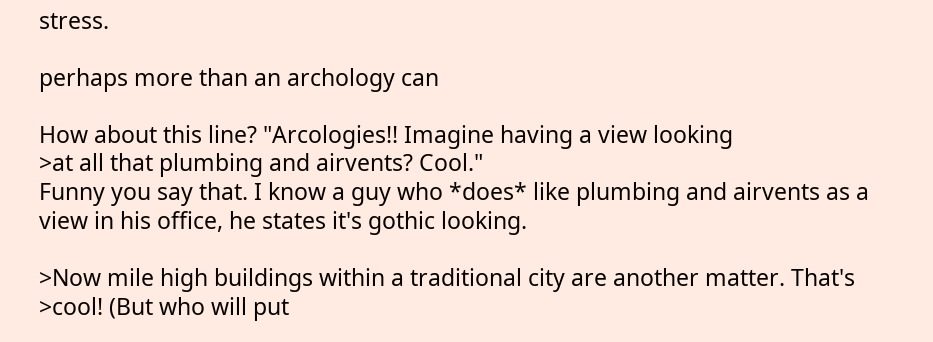stress.

perhaps more than an archology can

How about this line? "Arcologies!! Imagine having a view looking
>at all that plumbing and airvents? Cool."
Funny you say that. I know a guy who *does* like plumbing and airvents as a
view in his office, he states it's gothic looking.

>Now mile high buildings within a traditional city are another matter. That's
>cool! (But who will put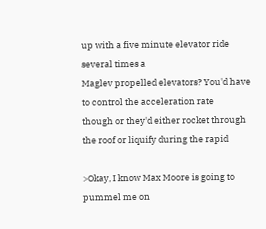up with a five minute elevator ride several times a
Maglev propelled elevators? You'd have to control the acceleration rate
though or they'd either rocket through the roof or liquify during the rapid

>Okay, I know Max Moore is going to pummel me on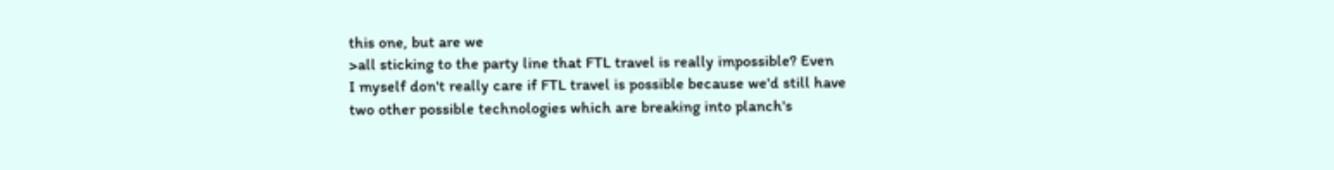this one, but are we
>all sticking to the party line that FTL travel is really impossible? Even
I myself don't really care if FTL travel is possible because we'd still have
two other possible technologies which are breaking into planch's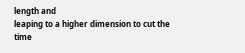length and
leaping to a higher dimension to cut the time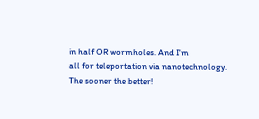in half OR wormholes. And I'm
all for teleportation via nanotechnology. The sooner the better!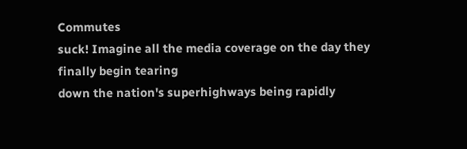Commutes
suck! Imagine all the media coverage on the day they finally begin tearing
down the nation's superhighways being rapidly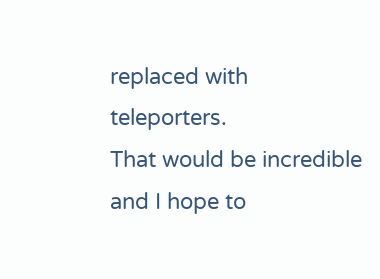replaced with teleporters.
That would be incredible and I hope to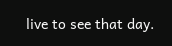live to see that day.